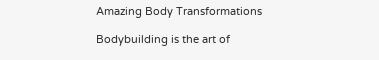Amazing Body Transformations

Bodybuilding is the art of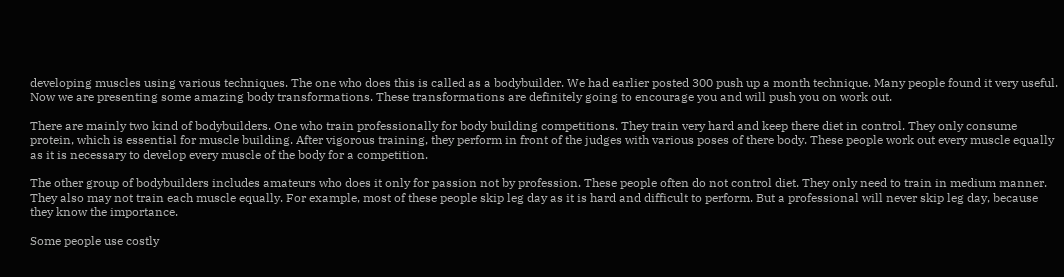developing muscles using various techniques. The one who does this is called as a bodybuilder. We had earlier posted 300 push up a month technique. Many people found it very useful. Now we are presenting some amazing body transformations. These transformations are definitely going to encourage you and will push you on work out.

There are mainly two kind of bodybuilders. One who train professionally for body building competitions. They train very hard and keep there diet in control. They only consume protein, which is essential for muscle building. After vigorous training, they perform in front of the judges with various poses of there body. These people work out every muscle equally as it is necessary to develop every muscle of the body for a competition.

The other group of bodybuilders includes amateurs who does it only for passion not by profession. These people often do not control diet. They only need to train in medium manner. They also may not train each muscle equally. For example, most of these people skip leg day as it is hard and difficult to perform. But a professional will never skip leg day, because they know the importance.

Some people use costly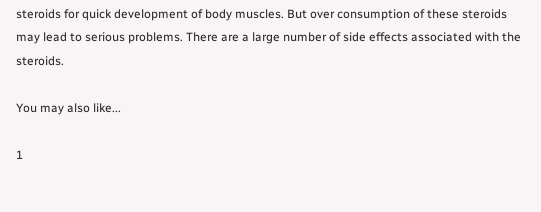steroids for quick development of body muscles. But over consumption of these steroids may lead to serious problems. There are a large number of side effects associated with the steroids.

You may also like...

1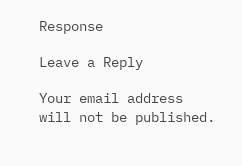Response

Leave a Reply

Your email address will not be published.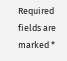Required fields are marked *